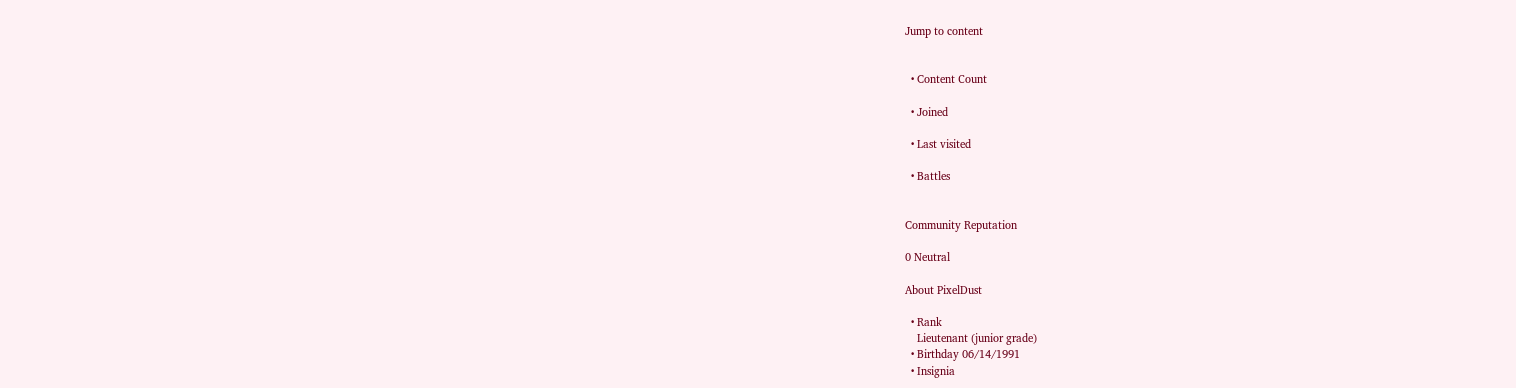Jump to content


  • Content Сount

  • Joined

  • Last visited

  • Battles


Community Reputation

0 Neutral

About PixelDust

  • Rank
    Lieutenant (junior grade)
  • Birthday 06/14/1991
  • Insignia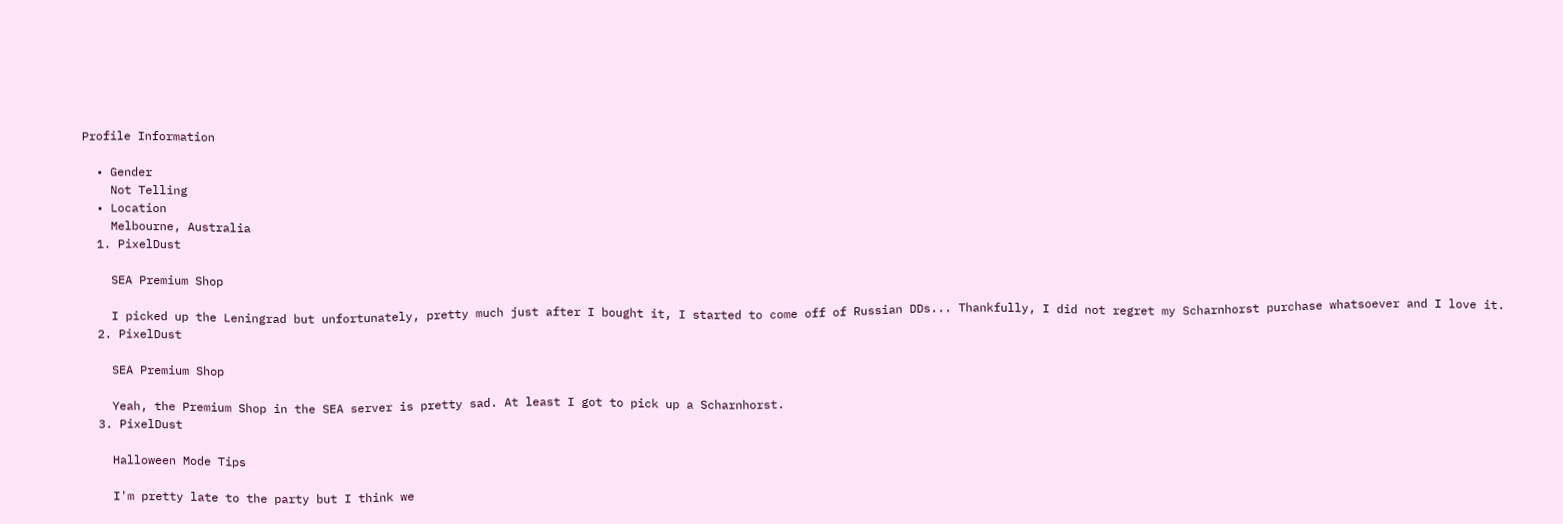Profile Information

  • Gender
    Not Telling
  • Location
    Melbourne, Australia
  1. PixelDust

    SEA Premium Shop

    I picked up the Leningrad but unfortunately, pretty much just after I bought it, I started to come off of Russian DDs... Thankfully, I did not regret my Scharnhorst purchase whatsoever and I love it.
  2. PixelDust

    SEA Premium Shop

    Yeah, the Premium Shop in the SEA server is pretty sad. At least I got to pick up a Scharnhorst.
  3. PixelDust

    Halloween Mode Tips

    I'm pretty late to the party but I think we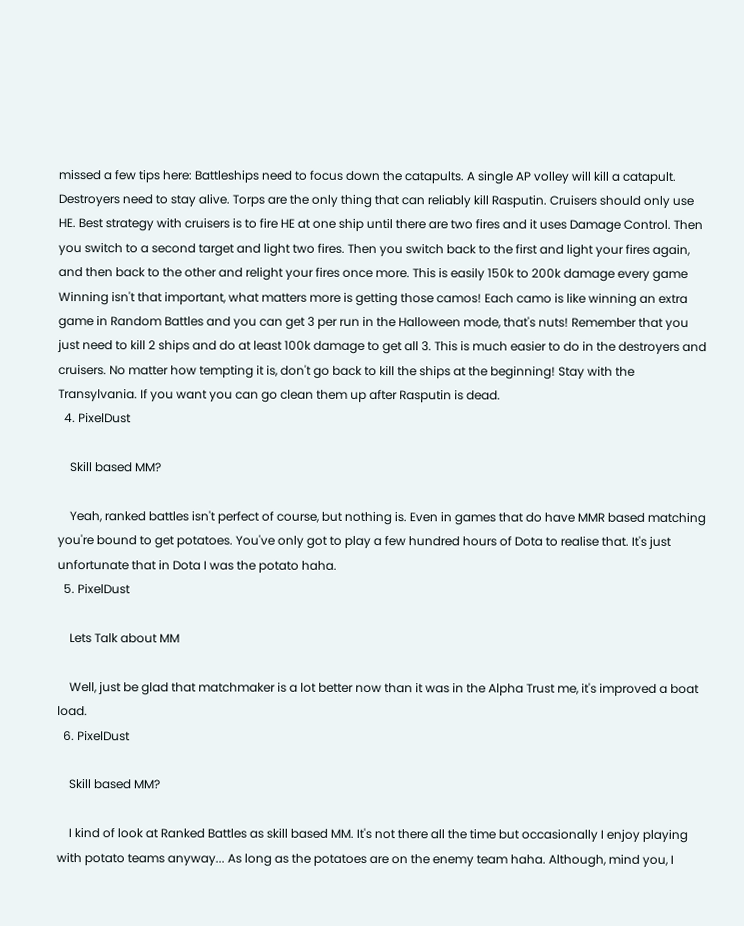missed a few tips here: Battleships need to focus down the catapults. A single AP volley will kill a catapult. Destroyers need to stay alive. Torps are the only thing that can reliably kill Rasputin. Cruisers should only use HE. Best strategy with cruisers is to fire HE at one ship until there are two fires and it uses Damage Control. Then you switch to a second target and light two fires. Then you switch back to the first and light your fires again, and then back to the other and relight your fires once more. This is easily 150k to 200k damage every game Winning isn't that important, what matters more is getting those camos! Each camo is like winning an extra game in Random Battles and you can get 3 per run in the Halloween mode, that's nuts! Remember that you just need to kill 2 ships and do at least 100k damage to get all 3. This is much easier to do in the destroyers and cruisers. No matter how tempting it is, don't go back to kill the ships at the beginning! Stay with the Transylvania. If you want you can go clean them up after Rasputin is dead.
  4. PixelDust

    Skill based MM?

    Yeah, ranked battles isn't perfect of course, but nothing is. Even in games that do have MMR based matching you're bound to get potatoes. You've only got to play a few hundred hours of Dota to realise that. It's just unfortunate that in Dota I was the potato haha.
  5. PixelDust

    Lets Talk about MM

    Well, just be glad that matchmaker is a lot better now than it was in the Alpha Trust me, it's improved a boat load.
  6. PixelDust

    Skill based MM?

    I kind of look at Ranked Battles as skill based MM. It's not there all the time but occasionally I enjoy playing with potato teams anyway... As long as the potatoes are on the enemy team haha. Although, mind you, I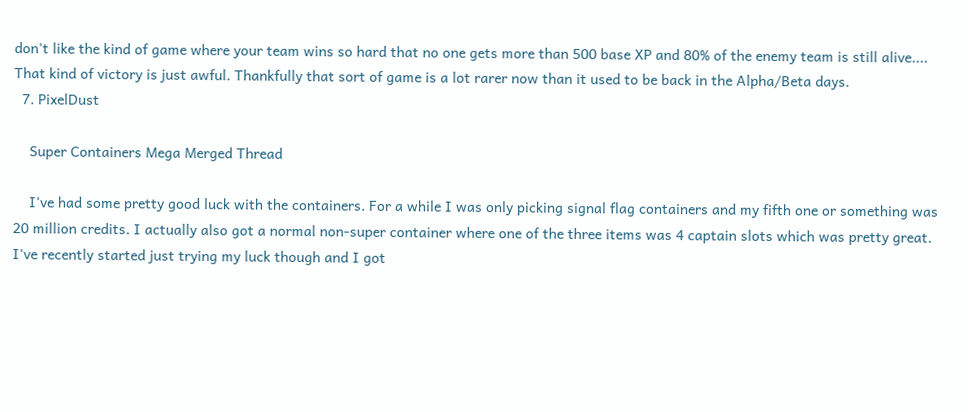don't like the kind of game where your team wins so hard that no one gets more than 500 base XP and 80% of the enemy team is still alive.... That kind of victory is just awful. Thankfully that sort of game is a lot rarer now than it used to be back in the Alpha/Beta days.
  7. PixelDust

    Super Containers Mega Merged Thread

    I've had some pretty good luck with the containers. For a while I was only picking signal flag containers and my fifth one or something was 20 million credits. I actually also got a normal non-super container where one of the three items was 4 captain slots which was pretty great. I've recently started just trying my luck though and I got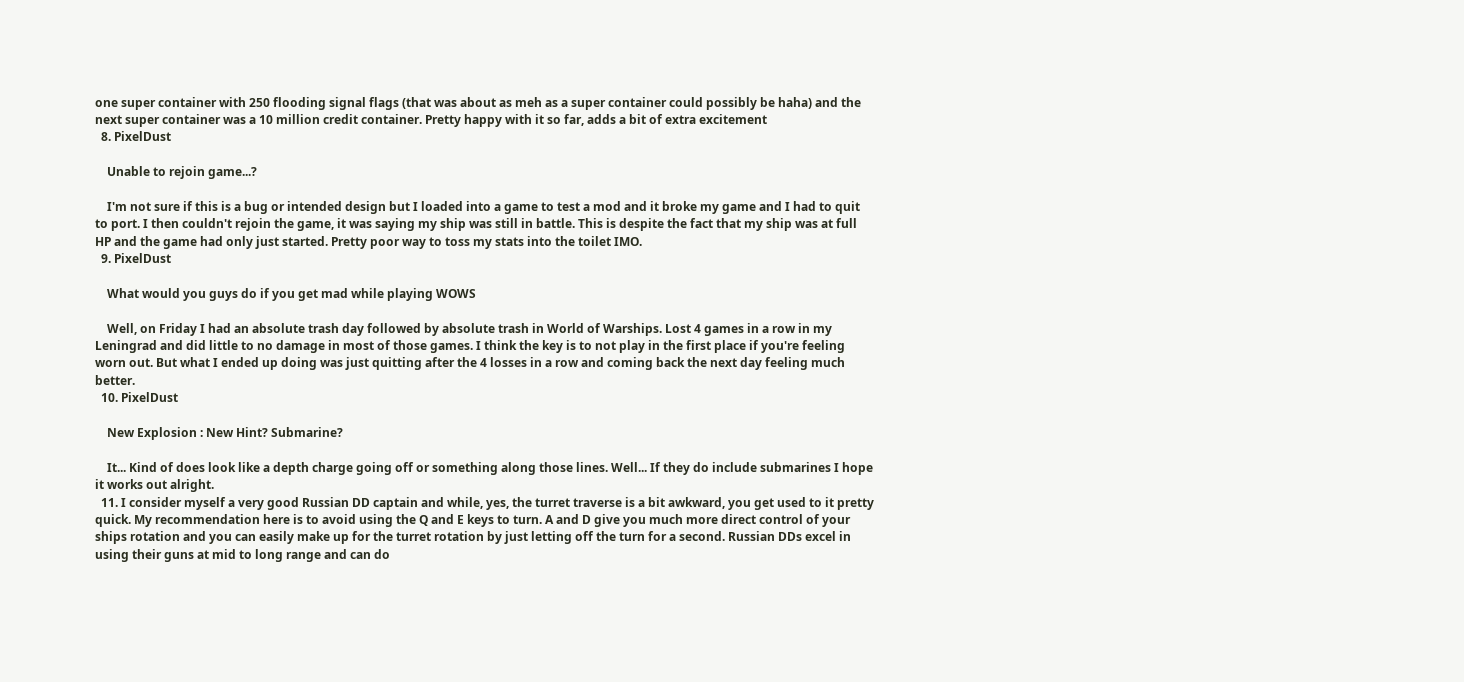one super container with 250 flooding signal flags (that was about as meh as a super container could possibly be haha) and the next super container was a 10 million credit container. Pretty happy with it so far, adds a bit of extra excitement
  8. PixelDust

    Unable to rejoin game...?

    I'm not sure if this is a bug or intended design but I loaded into a game to test a mod and it broke my game and I had to quit to port. I then couldn't rejoin the game, it was saying my ship was still in battle. This is despite the fact that my ship was at full HP and the game had only just started. Pretty poor way to toss my stats into the toilet IMO.
  9. PixelDust

    What would you guys do if you get mad while playing WOWS

    Well, on Friday I had an absolute trash day followed by absolute trash in World of Warships. Lost 4 games in a row in my Leningrad and did little to no damage in most of those games. I think the key is to not play in the first place if you're feeling worn out. But what I ended up doing was just quitting after the 4 losses in a row and coming back the next day feeling much better.
  10. PixelDust

    New Explosion : New Hint? Submarine?

    It... Kind of does look like a depth charge going off or something along those lines. Well... If they do include submarines I hope it works out alright.
  11. I consider myself a very good Russian DD captain and while, yes, the turret traverse is a bit awkward, you get used to it pretty quick. My recommendation here is to avoid using the Q and E keys to turn. A and D give you much more direct control of your ships rotation and you can easily make up for the turret rotation by just letting off the turn for a second. Russian DDs excel in using their guns at mid to long range and can do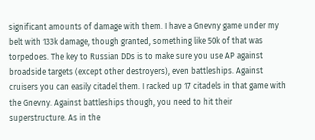significant amounts of damage with them. I have a Gnevny game under my belt with 133k damage, though granted, something like 50k of that was torpedoes. The key to Russian DDs is to make sure you use AP against broadside targets (except other destroyers), even battleships. Against cruisers you can easily citadel them. I racked up 17 citadels in that game with the Gnevny. Against battleships though, you need to hit their superstructure. As in the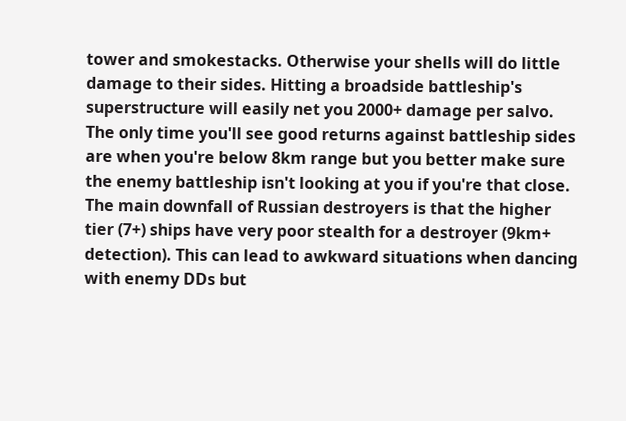tower and smokestacks. Otherwise your shells will do little damage to their sides. Hitting a broadside battleship's superstructure will easily net you 2000+ damage per salvo. The only time you'll see good returns against battleship sides are when you're below 8km range but you better make sure the enemy battleship isn't looking at you if you're that close. The main downfall of Russian destroyers is that the higher tier (7+) ships have very poor stealth for a destroyer (9km+ detection). This can lead to awkward situations when dancing with enemy DDs but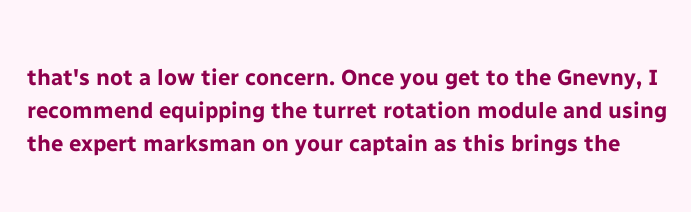that's not a low tier concern. Once you get to the Gnevny, I recommend equipping the turret rotation module and using the expert marksman on your captain as this brings the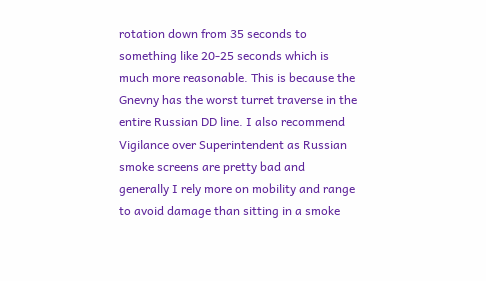rotation down from 35 seconds to something like 20-25 seconds which is much more reasonable. This is because the Gnevny has the worst turret traverse in the entire Russian DD line. I also recommend Vigilance over Superintendent as Russian smoke screens are pretty bad and generally I rely more on mobility and range to avoid damage than sitting in a smoke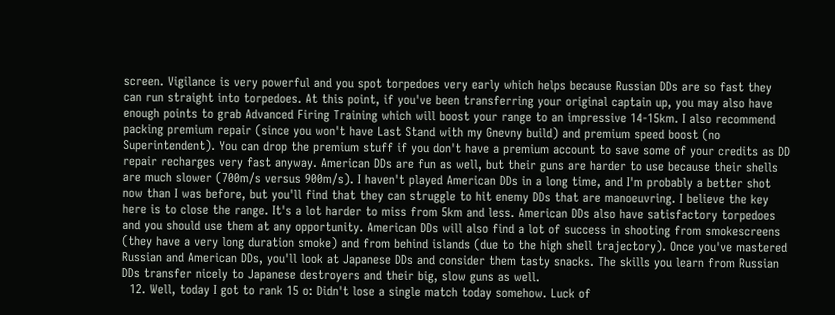screen. Vigilance is very powerful and you spot torpedoes very early which helps because Russian DDs are so fast they can run straight into torpedoes. At this point, if you've been transferring your original captain up, you may also have enough points to grab Advanced Firing Training which will boost your range to an impressive 14-15km. I also recommend packing premium repair (since you won't have Last Stand with my Gnevny build) and premium speed boost (no Superintendent). You can drop the premium stuff if you don't have a premium account to save some of your credits as DD repair recharges very fast anyway. American DDs are fun as well, but their guns are harder to use because their shells are much slower (700m/s versus 900m/s). I haven't played American DDs in a long time, and I'm probably a better shot now than I was before, but you'll find that they can struggle to hit enemy DDs that are manoeuvring. I believe the key here is to close the range. It's a lot harder to miss from 5km and less. American DDs also have satisfactory torpedoes and you should use them at any opportunity. American DDs will also find a lot of success in shooting from smokescreens (they have a very long duration smoke) and from behind islands (due to the high shell trajectory). Once you've mastered Russian and American DDs, you'll look at Japanese DDs and consider them tasty snacks. The skills you learn from Russian DDs transfer nicely to Japanese destroyers and their big, slow guns as well.
  12. Well, today I got to rank 15 o: Didn't lose a single match today somehow. Luck of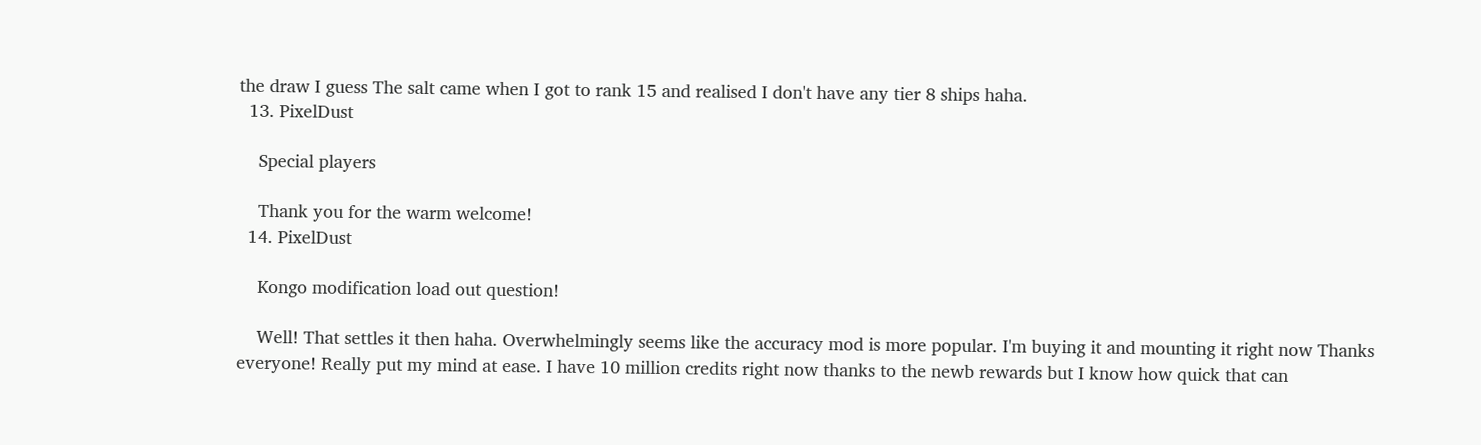the draw I guess The salt came when I got to rank 15 and realised I don't have any tier 8 ships haha.
  13. PixelDust

    Special players

    Thank you for the warm welcome!
  14. PixelDust

    Kongo modification load out question!

    Well! That settles it then haha. Overwhelmingly seems like the accuracy mod is more popular. I'm buying it and mounting it right now Thanks everyone! Really put my mind at ease. I have 10 million credits right now thanks to the newb rewards but I know how quick that can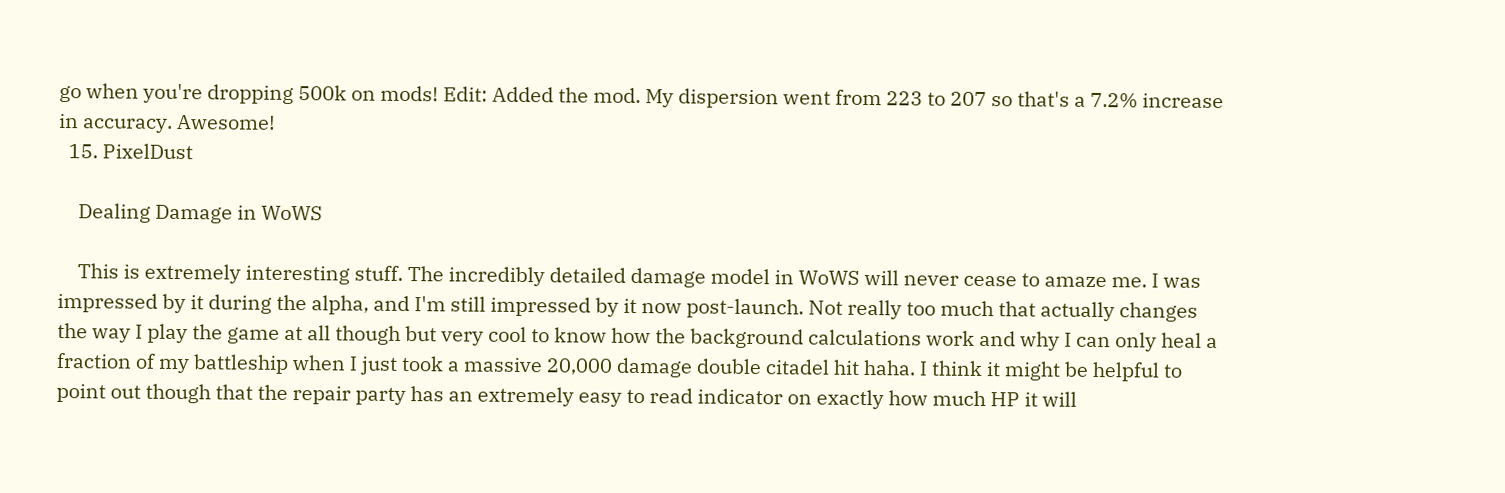go when you're dropping 500k on mods! Edit: Added the mod. My dispersion went from 223 to 207 so that's a 7.2% increase in accuracy. Awesome!
  15. PixelDust

    Dealing Damage in WoWS

    This is extremely interesting stuff. The incredibly detailed damage model in WoWS will never cease to amaze me. I was impressed by it during the alpha, and I'm still impressed by it now post-launch. Not really too much that actually changes the way I play the game at all though but very cool to know how the background calculations work and why I can only heal a fraction of my battleship when I just took a massive 20,000 damage double citadel hit haha. I think it might be helpful to point out though that the repair party has an extremely easy to read indicator on exactly how much HP it will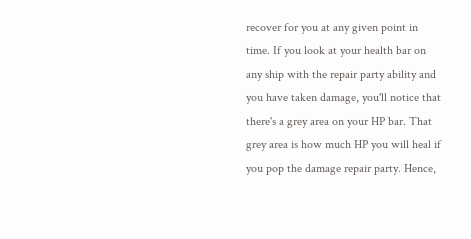recover for you at any given point in time. If you look at your health bar on any ship with the repair party ability and you have taken damage, you'll notice that there's a grey area on your HP bar. That grey area is how much HP you will heal if you pop the damage repair party. Hence,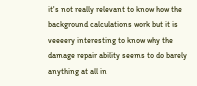it's not really relevant to know how the background calculations work but it is veeeery interesting to know why the damage repair ability seems to do barely anything at all in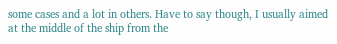some cases and a lot in others. Have to say though, I usually aimed at the middle of the ship from the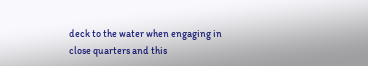deck to the water when engaging in close quarters and this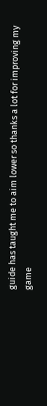guide has taught me to aim lower so thanks a lot for improving my game